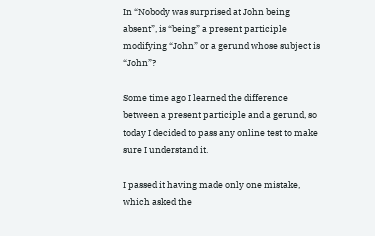In “Nobody was surprised at John being absent”, is “being” a present participle modifying “John” or a gerund whose subject is “John”?

Some time ago I learned the difference between a present participle and a gerund, so today I decided to pass any online test to make sure I understand it.

I passed it having made only one mistake, which asked the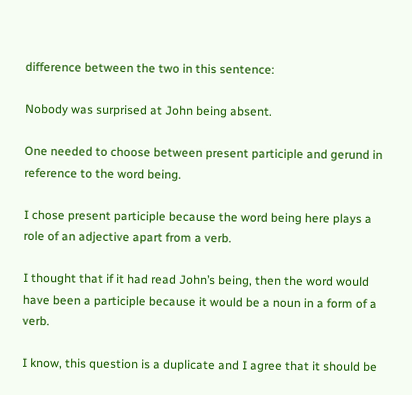difference between the two in this sentence:

Nobody was surprised at John being absent.

One needed to choose between present participle and gerund in reference to the word being.

I chose present participle because the word being here plays a role of an adjective apart from a verb.

I thought that if it had read John’s being, then the word would have been a participle because it would be a noun in a form of a verb.

I know, this question is a duplicate and I agree that it should be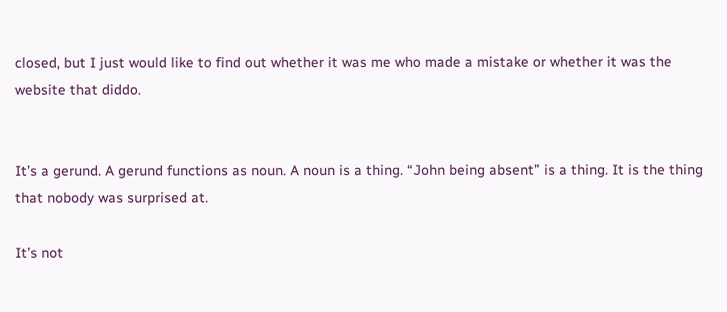closed, but I just would like to find out whether it was me who made a mistake or whether it was the website that diddo.


It’s a gerund. A gerund functions as noun. A noun is a thing. “John being absent” is a thing. It is the thing that nobody was surprised at.

It’s not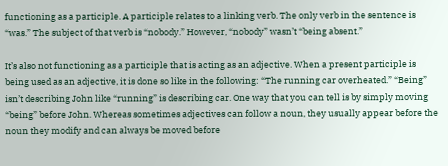functioning as a participle. A participle relates to a linking verb. The only verb in the sentence is “was.” The subject of that verb is “nobody.” However, “nobody” wasn’t “being absent.”

It’s also not functioning as a participle that is acting as an adjective. When a present participle is being used as an adjective, it is done so like in the following: “The running car overheated.” “Being” isn’t describing John like “running” is describing car. One way that you can tell is by simply moving “being” before John. Whereas sometimes adjectives can follow a noun, they usually appear before the noun they modify and can always be moved before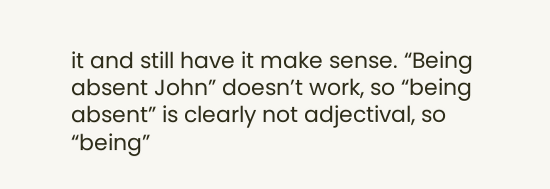it and still have it make sense. “Being absent John” doesn’t work, so “being absent” is clearly not adjectival, so “being”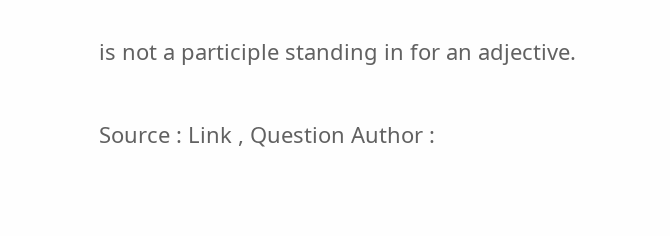is not a participle standing in for an adjective.

Source : Link , Question Author :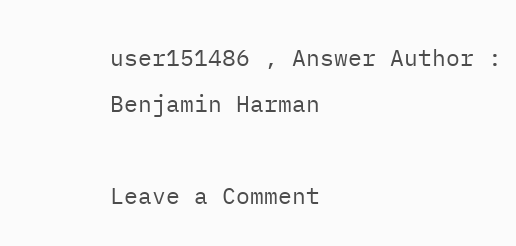user151486 , Answer Author : Benjamin Harman

Leave a Comment